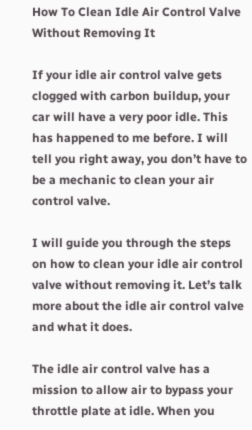How To Clean Idle Air Control Valve Without Removing It

If your idle air control valve gets clogged with carbon buildup, your car will have a very poor idle. This has happened to me before. I will tell you right away, you don’t have to be a mechanic to clean your air control valve.

I will guide you through the steps on how to clean your idle air control valve without removing it. Let’s talk more about the idle air control valve and what it does.

The idle air control valve has a mission to allow air to bypass your throttle plate at idle. When you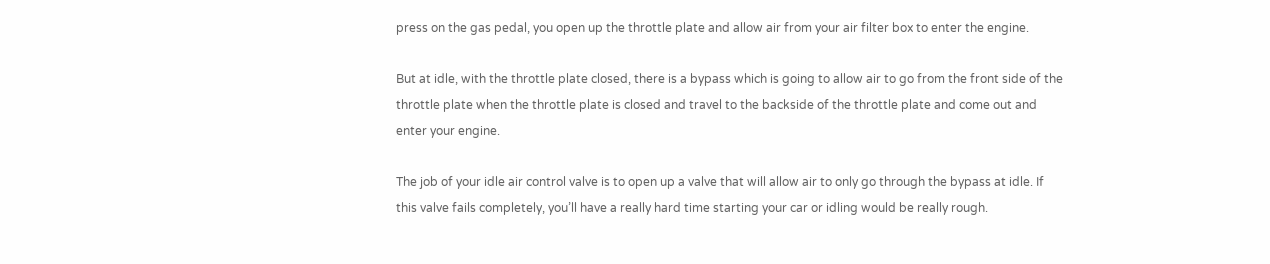press on the gas pedal, you open up the throttle plate and allow air from your air filter box to enter the engine.

But at idle, with the throttle plate closed, there is a bypass which is going to allow air to go from the front side of the throttle plate when the throttle plate is closed and travel to the backside of the throttle plate and come out and enter your engine.

The job of your idle air control valve is to open up a valve that will allow air to only go through the bypass at idle. If this valve fails completely, you’ll have a really hard time starting your car or idling would be really rough.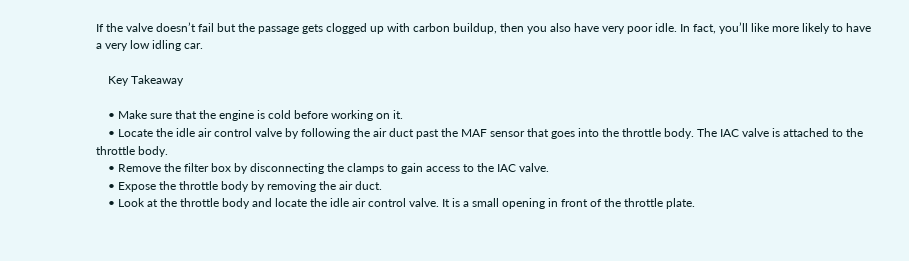If the valve doesn’t fail but the passage gets clogged up with carbon buildup, then you also have very poor idle. In fact, you’ll like more likely to have a very low idling car.

    Key Takeaway

    • Make sure that the engine is cold before working on it.
    • Locate the idle air control valve by following the air duct past the MAF sensor that goes into the throttle body. The IAC valve is attached to the throttle body.
    • Remove the filter box by disconnecting the clamps to gain access to the IAC valve.
    • Expose the throttle body by removing the air duct.
    • Look at the throttle body and locate the idle air control valve. It is a small opening in front of the throttle plate.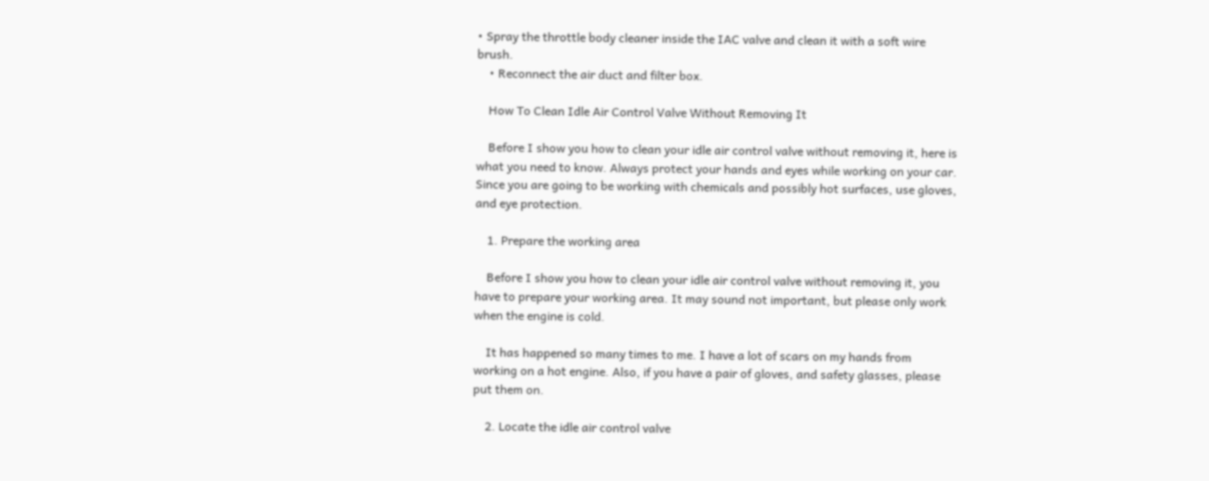• Spray the throttle body cleaner inside the IAC valve and clean it with a soft wire brush.
    • Reconnect the air duct and filter box.

    How To Clean Idle Air Control Valve Without Removing It

    Before I show you how to clean your idle air control valve without removing it, here is what you need to know. Always protect your hands and eyes while working on your car. Since you are going to be working with chemicals and possibly hot surfaces, use gloves, and eye protection.

    1. Prepare the working area

    Before I show you how to clean your idle air control valve without removing it, you have to prepare your working area. It may sound not important, but please only work when the engine is cold.

    It has happened so many times to me. I have a lot of scars on my hands from working on a hot engine. Also, if you have a pair of gloves, and safety glasses, please put them on.

    2. Locate the idle air control valve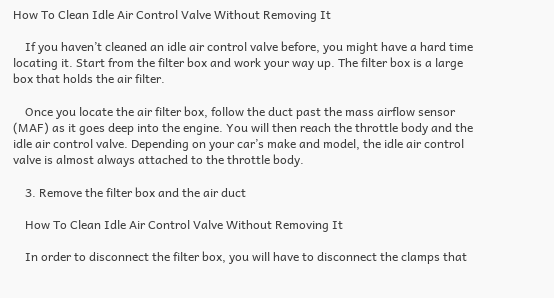How To Clean Idle Air Control Valve Without Removing It

    If you haven’t cleaned an idle air control valve before, you might have a hard time locating it. Start from the filter box and work your way up. The filter box is a large box that holds the air filter.

    Once you locate the air filter box, follow the duct past the mass airflow sensor (MAF) as it goes deep into the engine. You will then reach the throttle body and the idle air control valve. Depending on your car’s make and model, the idle air control valve is almost always attached to the throttle body.

    3. Remove the filter box and the air duct

    How To Clean Idle Air Control Valve Without Removing It

    In order to disconnect the filter box, you will have to disconnect the clamps that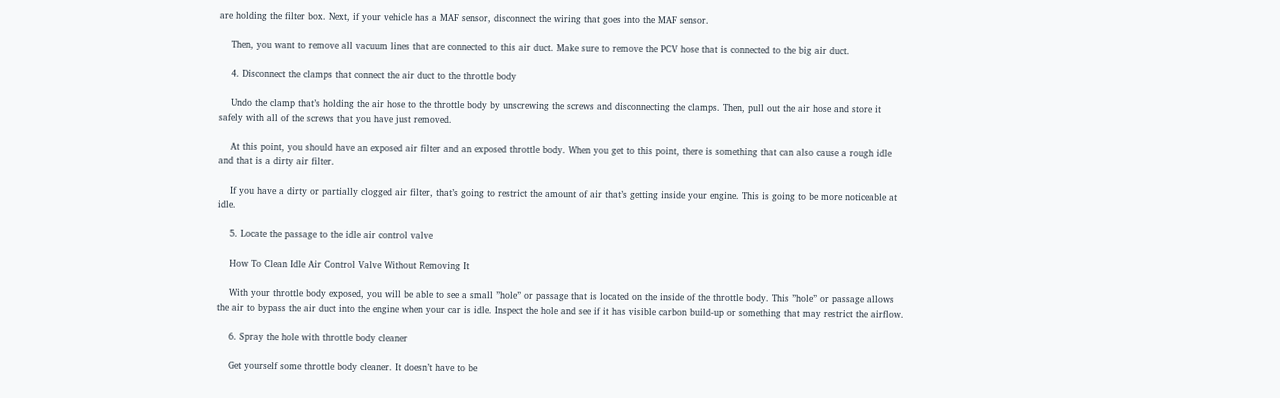are holding the filter box. Next, if your vehicle has a MAF sensor, disconnect the wiring that goes into the MAF sensor.

    Then, you want to remove all vacuum lines that are connected to this air duct. Make sure to remove the PCV hose that is connected to the big air duct.

    4. Disconnect the clamps that connect the air duct to the throttle body

    Undo the clamp that’s holding the air hose to the throttle body by unscrewing the screws and disconnecting the clamps. Then, pull out the air hose and store it safely with all of the screws that you have just removed.

    At this point, you should have an exposed air filter and an exposed throttle body. When you get to this point, there is something that can also cause a rough idle and that is a dirty air filter.

    If you have a dirty or partially clogged air filter, that’s going to restrict the amount of air that’s getting inside your engine. This is going to be more noticeable at idle.

    5. Locate the passage to the idle air control valve

    How To Clean Idle Air Control Valve Without Removing It

    With your throttle body exposed, you will be able to see a small ”hole” or passage that is located on the inside of the throttle body. This ”hole” or passage allows the air to bypass the air duct into the engine when your car is idle. Inspect the hole and see if it has visible carbon build-up or something that may restrict the airflow.

    6. Spray the hole with throttle body cleaner

    Get yourself some throttle body cleaner. It doesn’t have to be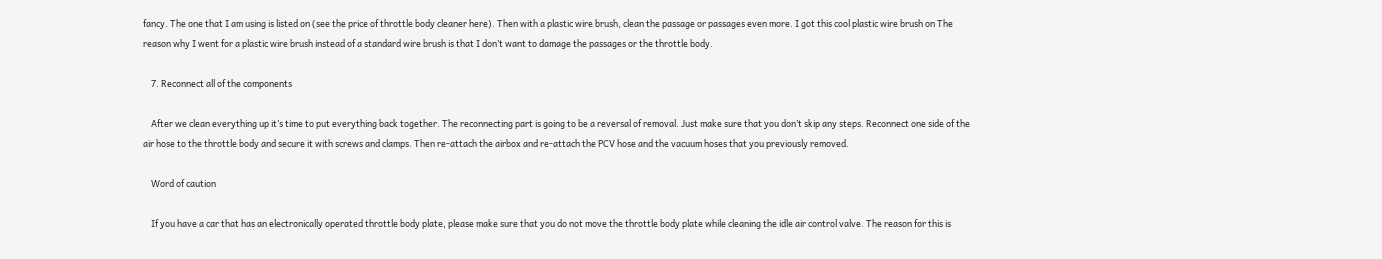fancy. The one that I am using is listed on (see the price of throttle body cleaner here). Then with a plastic wire brush, clean the passage or passages even more. I got this cool plastic wire brush on The reason why I went for a plastic wire brush instead of a standard wire brush is that I don’t want to damage the passages or the throttle body.

    7. Reconnect all of the components

    After we clean everything up it’s time to put everything back together. The reconnecting part is going to be a reversal of removal. Just make sure that you don’t skip any steps. Reconnect one side of the air hose to the throttle body and secure it with screws and clamps. Then re-attach the airbox and re-attach the PCV hose and the vacuum hoses that you previously removed.

    Word of caution

    If you have a car that has an electronically operated throttle body plate, please make sure that you do not move the throttle body plate while cleaning the idle air control valve. The reason for this is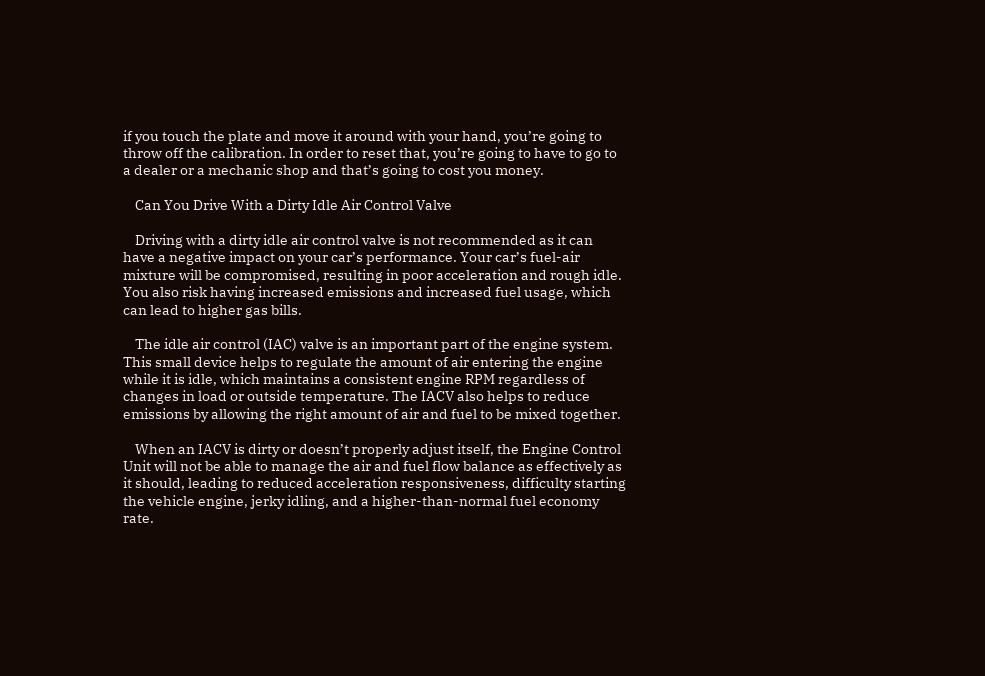if you touch the plate and move it around with your hand, you’re going to throw off the calibration. In order to reset that, you’re going to have to go to a dealer or a mechanic shop and that’s going to cost you money.

    Can You Drive With a Dirty Idle Air Control Valve

    Driving with a dirty idle air control valve is not recommended as it can have a negative impact on your car’s performance. Your car’s fuel-air mixture will be compromised, resulting in poor acceleration and rough idle. You also risk having increased emissions and increased fuel usage, which can lead to higher gas bills.

    The idle air control (IAC) valve is an important part of the engine system. This small device helps to regulate the amount of air entering the engine while it is idle, which maintains a consistent engine RPM regardless of changes in load or outside temperature. The IACV also helps to reduce emissions by allowing the right amount of air and fuel to be mixed together.

    When an IACV is dirty or doesn’t properly adjust itself, the Engine Control Unit will not be able to manage the air and fuel flow balance as effectively as it should, leading to reduced acceleration responsiveness, difficulty starting the vehicle engine, jerky idling, and a higher-than-normal fuel economy rate.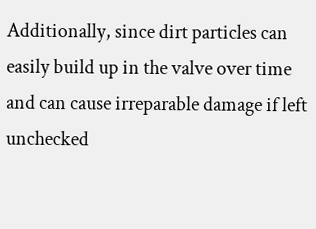Additionally, since dirt particles can easily build up in the valve over time and can cause irreparable damage if left unchecked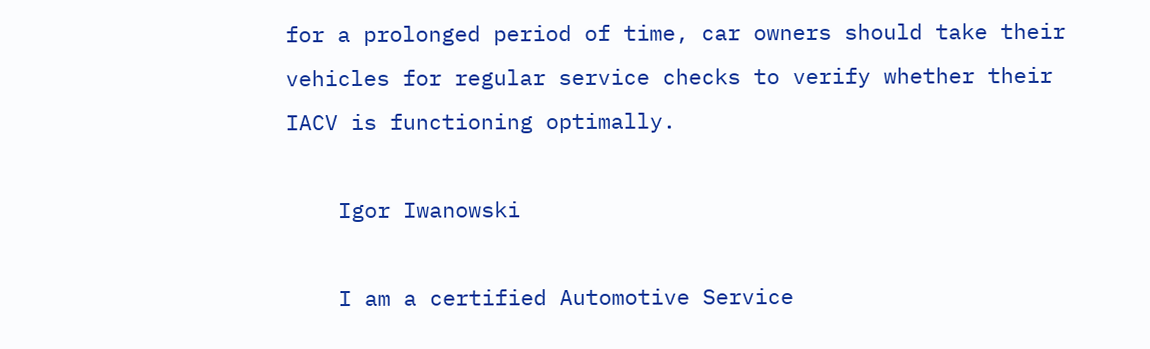for a prolonged period of time, car owners should take their vehicles for regular service checks to verify whether their IACV is functioning optimally.

    Igor Iwanowski

    I am a certified Automotive Service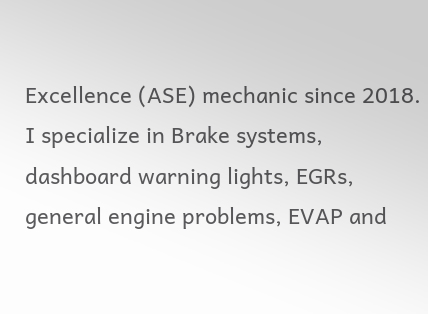Excellence (ASE) mechanic since 2018. I specialize in Brake systems, dashboard warning lights, EGRs, general engine problems, EVAP and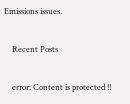Emissions issues.

    Recent Posts

    error: Content is protected !!